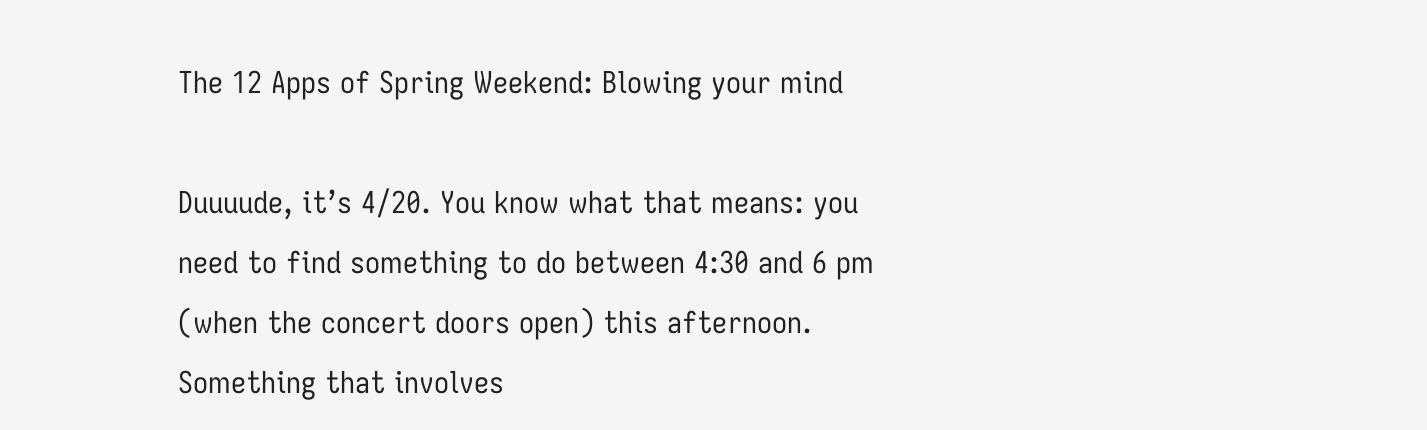The 12 Apps of Spring Weekend: Blowing your mind

Duuuude, it’s 4/20. You know what that means: you need to find something to do between 4:30 and 6 pm (when the concert doors open) this afternoon. Something that involves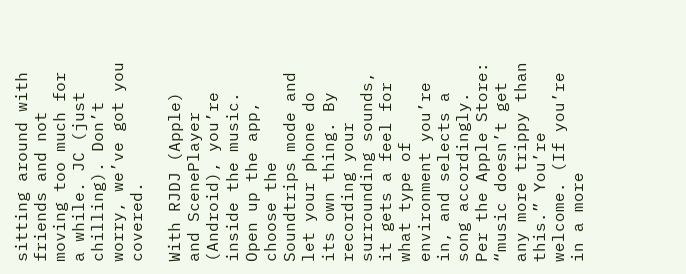sitting around with friends and not moving too much for a while. JC (just chilling). Don’t worry, we’ve got you covered.

With RJDJ (Apple) and ScenePlayer (Android), you’re inside the music. Open up the app, choose the Soundtrips mode and let your phone do its own thing. By recording your surrounding sounds, it gets a feel for what type of environment you’re in, and selects a song accordingly. Per the Apple Store: “music doesn’t get any more trippy than this.” You’re welcome. (If you’re in a more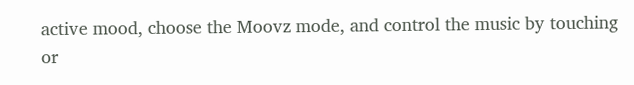active mood, choose the Moovz mode, and control the music by touching or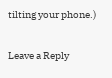tilting your phone.)

Leave a Reply